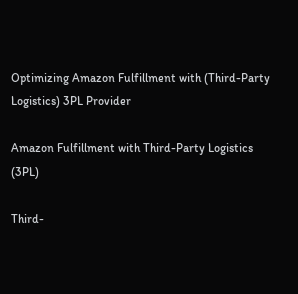Optimizing Amazon Fulfillment with (Third-Party Logistics) 3PL Provider

Amazon Fulfillment with Third-Party Logistics (3PL)

Third-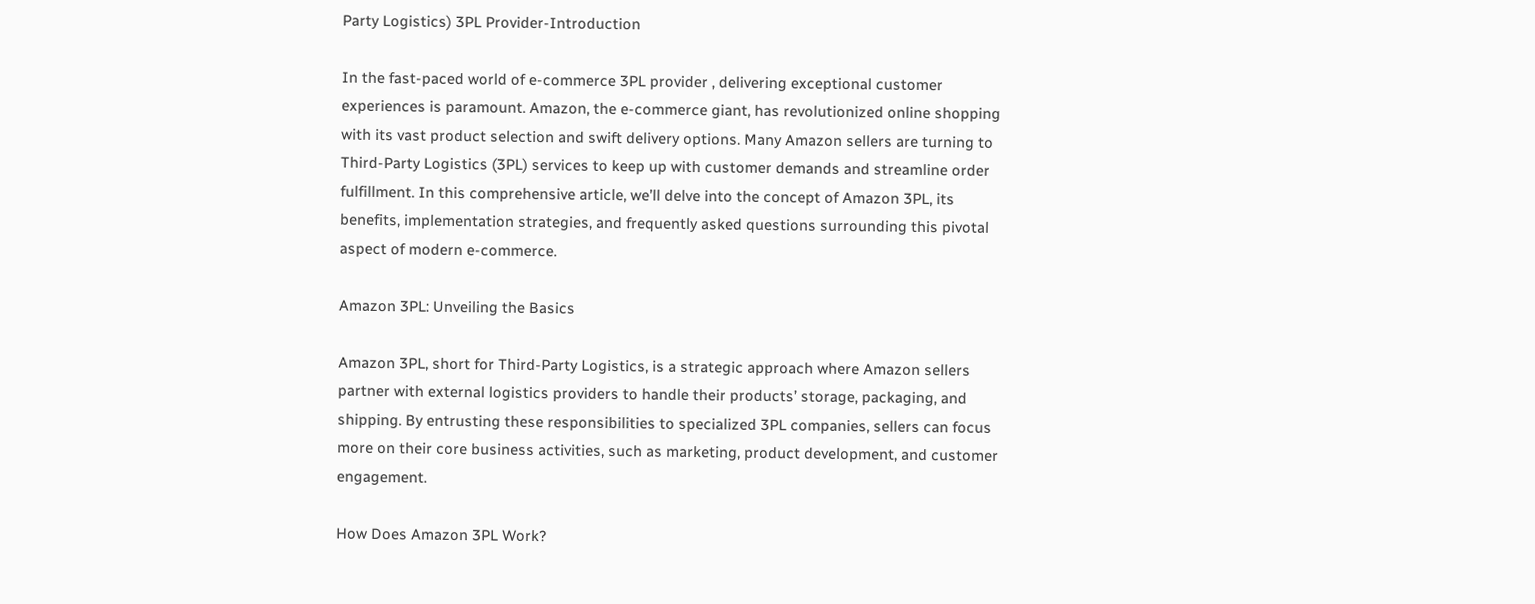Party Logistics) 3PL Provider-Introduction

In the fast-paced world of e-commerce 3PL provider , delivering exceptional customer experiences is paramount. Amazon, the e-commerce giant, has revolutionized online shopping with its vast product selection and swift delivery options. Many Amazon sellers are turning to Third-Party Logistics (3PL) services to keep up with customer demands and streamline order fulfillment. In this comprehensive article, we’ll delve into the concept of Amazon 3PL, its benefits, implementation strategies, and frequently asked questions surrounding this pivotal aspect of modern e-commerce.

Amazon 3PL: Unveiling the Basics

Amazon 3PL, short for Third-Party Logistics, is a strategic approach where Amazon sellers partner with external logistics providers to handle their products’ storage, packaging, and shipping. By entrusting these responsibilities to specialized 3PL companies, sellers can focus more on their core business activities, such as marketing, product development, and customer engagement.

How Does Amazon 3PL Work?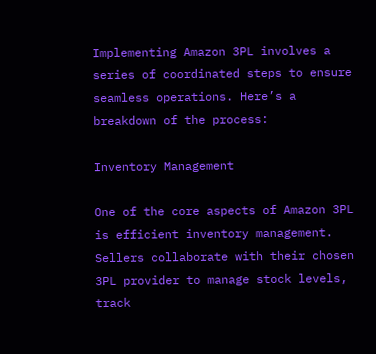Implementing Amazon 3PL involves a series of coordinated steps to ensure seamless operations. Here’s a breakdown of the process:

Inventory Management

One of the core aspects of Amazon 3PL is efficient inventory management. Sellers collaborate with their chosen 3PL provider to manage stock levels, track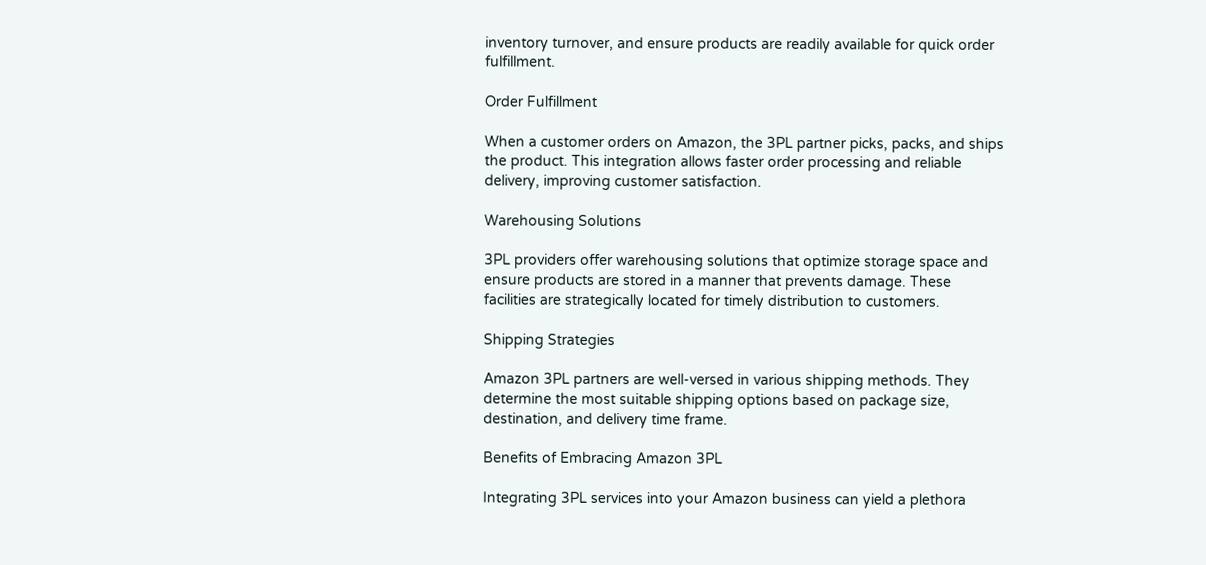inventory turnover, and ensure products are readily available for quick order fulfillment.

Order Fulfillment

When a customer orders on Amazon, the 3PL partner picks, packs, and ships the product. This integration allows faster order processing and reliable delivery, improving customer satisfaction.

Warehousing Solutions

3PL providers offer warehousing solutions that optimize storage space and ensure products are stored in a manner that prevents damage. These facilities are strategically located for timely distribution to customers.

Shipping Strategies

Amazon 3PL partners are well-versed in various shipping methods. They determine the most suitable shipping options based on package size, destination, and delivery time frame.

Benefits of Embracing Amazon 3PL

Integrating 3PL services into your Amazon business can yield a plethora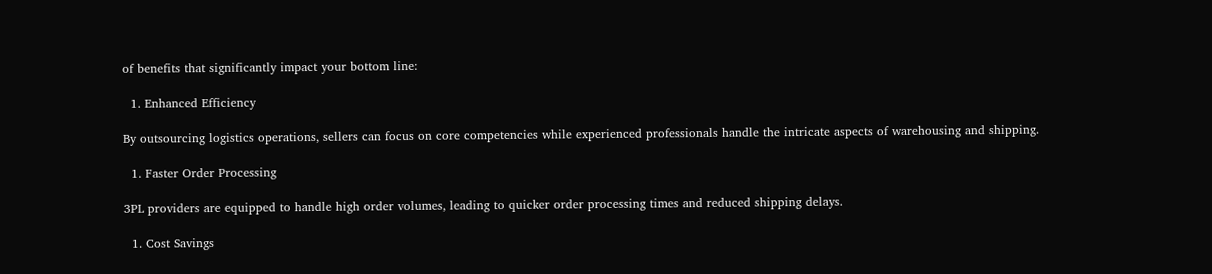of benefits that significantly impact your bottom line:

  1. Enhanced Efficiency

By outsourcing logistics operations, sellers can focus on core competencies while experienced professionals handle the intricate aspects of warehousing and shipping.

  1. Faster Order Processing

3PL providers are equipped to handle high order volumes, leading to quicker order processing times and reduced shipping delays.

  1. Cost Savings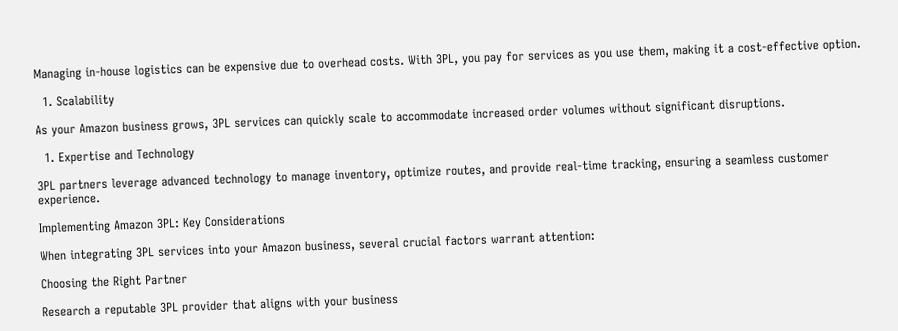Managing in-house logistics can be expensive due to overhead costs. With 3PL, you pay for services as you use them, making it a cost-effective option.

  1. Scalability

As your Amazon business grows, 3PL services can quickly scale to accommodate increased order volumes without significant disruptions.

  1. Expertise and Technology

3PL partners leverage advanced technology to manage inventory, optimize routes, and provide real-time tracking, ensuring a seamless customer experience.

Implementing Amazon 3PL: Key Considerations

When integrating 3PL services into your Amazon business, several crucial factors warrant attention:

Choosing the Right Partner

Research a reputable 3PL provider that aligns with your business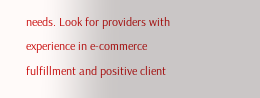needs. Look for providers with experience in e-commerce fulfillment and positive client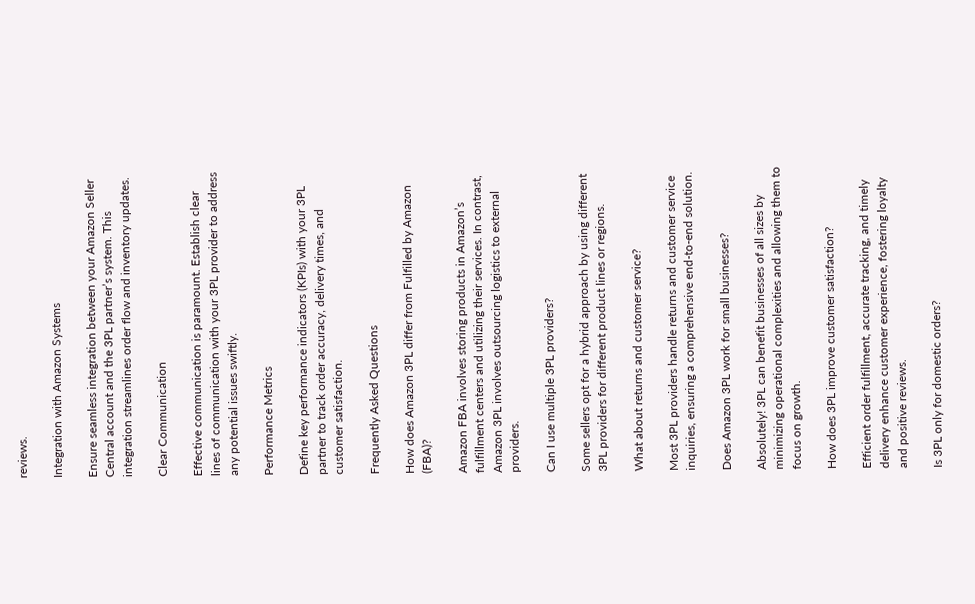reviews.

Integration with Amazon Systems

Ensure seamless integration between your Amazon Seller Central account and the 3PL partner’s system. This integration streamlines order flow and inventory updates.

Clear Communication

Effective communication is paramount. Establish clear lines of communication with your 3PL provider to address any potential issues swiftly.

Performance Metrics

Define key performance indicators (KPIs) with your 3PL partner to track order accuracy, delivery times, and customer satisfaction.

Frequently Asked Questions

How does Amazon 3PL differ from Fulfilled by Amazon (FBA)?

Amazon FBA involves storing products in Amazon’s fulfillment centers and utilizing their services. In contrast, Amazon 3PL involves outsourcing logistics to external providers.

Can I use multiple 3PL providers?

Some sellers opt for a hybrid approach by using different 3PL providers for different product lines or regions.

What about returns and customer service?

Most 3PL providers handle returns and customer service inquiries, ensuring a comprehensive end-to-end solution.

Does Amazon 3PL work for small businesses?

Absolutely! 3PL can benefit businesses of all sizes by minimizing operational complexities and allowing them to focus on growth.

How does 3PL improve customer satisfaction?

Efficient order fulfillment, accurate tracking, and timely delivery enhance customer experience, fostering loyalty and positive reviews.

Is 3PL only for domestic orders?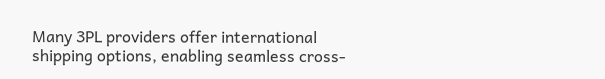Many 3PL providers offer international shipping options, enabling seamless cross-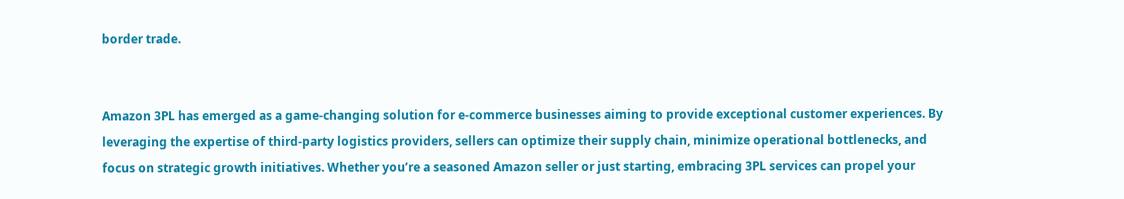border trade.


Amazon 3PL has emerged as a game-changing solution for e-commerce businesses aiming to provide exceptional customer experiences. By leveraging the expertise of third-party logistics providers, sellers can optimize their supply chain, minimize operational bottlenecks, and focus on strategic growth initiatives. Whether you’re a seasoned Amazon seller or just starting, embracing 3PL services can propel your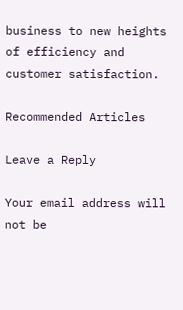business to new heights of efficiency and customer satisfaction.

Recommended Articles

Leave a Reply

Your email address will not be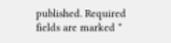published. Required fields are marked *